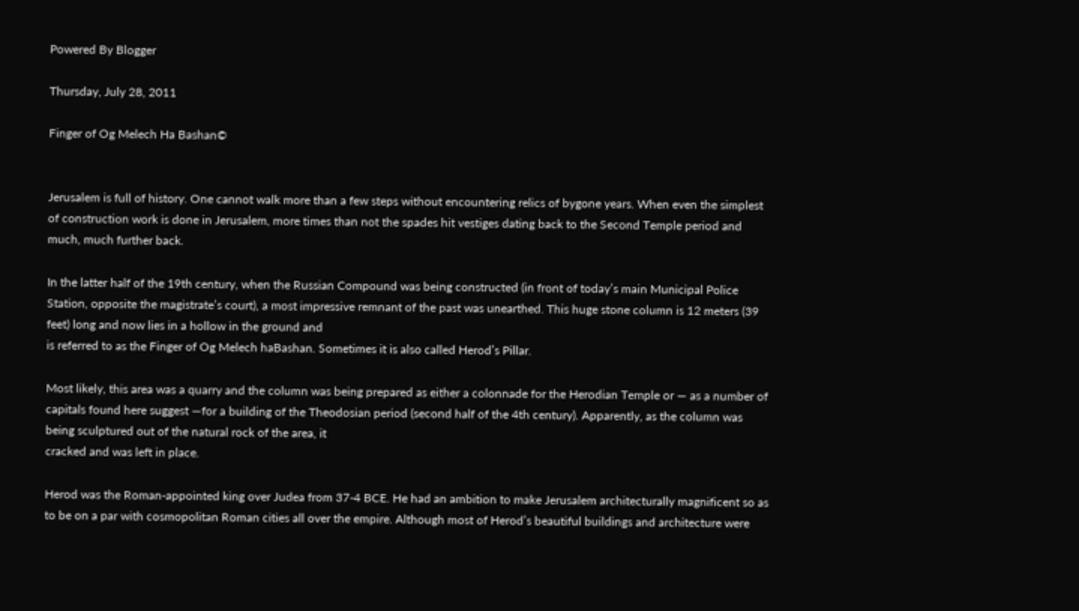Powered By Blogger

Thursday, July 28, 2011

Finger of Og Melech Ha Bashan©


Jerusalem is full of history. One cannot walk more than a few steps without encountering relics of bygone years. When even the simplest of construction work is done in Jerusalem, more times than not the spades hit vestiges dating back to the Second Temple period and much, much further back.

In the latter half of the 19th century, when the Russian Compound was being constructed (in front of today’s main Municipal Police Station, opposite the magistrate’s court), a most impressive remnant of the past was unearthed. This huge stone column is 12 meters (39 feet) long and now lies in a hollow in the ground and
is referred to as the Finger of Og Melech haBashan. Sometimes it is also called Herod’s Pillar.

Most likely, this area was a quarry and the column was being prepared as either a colonnade for the Herodian Temple or — as a number of capitals found here suggest —for a building of the Theodosian period (second half of the 4th century). Apparently, as the column was being sculptured out of the natural rock of the area, it
cracked and was left in place.

Herod was the Roman-appointed king over Judea from 37-4 BCE. He had an ambition to make Jerusalem architecturally magnificent so as to be on a par with cosmopolitan Roman cities all over the empire. Although most of Herod’s beautiful buildings and architecture were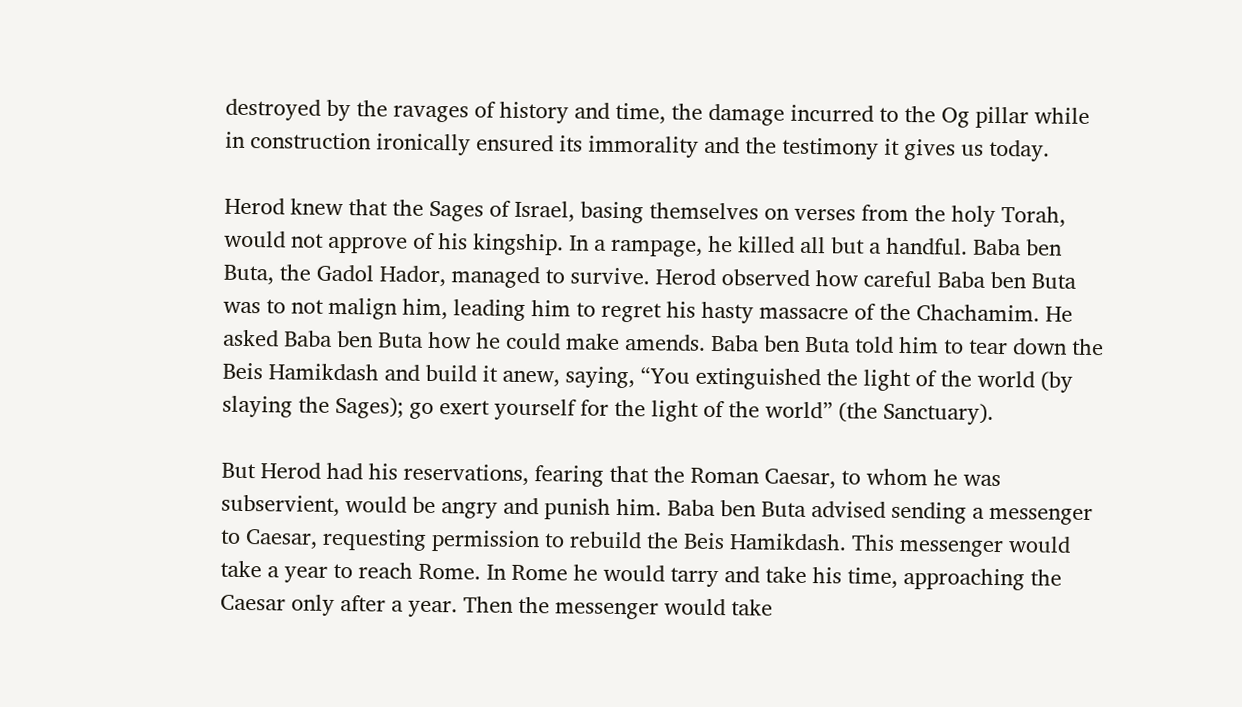destroyed by the ravages of history and time, the damage incurred to the Og pillar while in construction ironically ensured its immorality and the testimony it gives us today.

Herod knew that the Sages of Israel, basing themselves on verses from the holy Torah, would not approve of his kingship. In a rampage, he killed all but a handful. Baba ben Buta, the Gadol Hador, managed to survive. Herod observed how careful Baba ben Buta was to not malign him, leading him to regret his hasty massacre of the Chachamim. He asked Baba ben Buta how he could make amends. Baba ben Buta told him to tear down the Beis Hamikdash and build it anew, saying, “You extinguished the light of the world (by slaying the Sages); go exert yourself for the light of the world” (the Sanctuary).

But Herod had his reservations, fearing that the Roman Caesar, to whom he was subservient, would be angry and punish him. Baba ben Buta advised sending a messenger to Caesar, requesting permission to rebuild the Beis Hamikdash. This messenger would take a year to reach Rome. In Rome he would tarry and take his time, approaching the Caesar only after a year. Then the messenger would take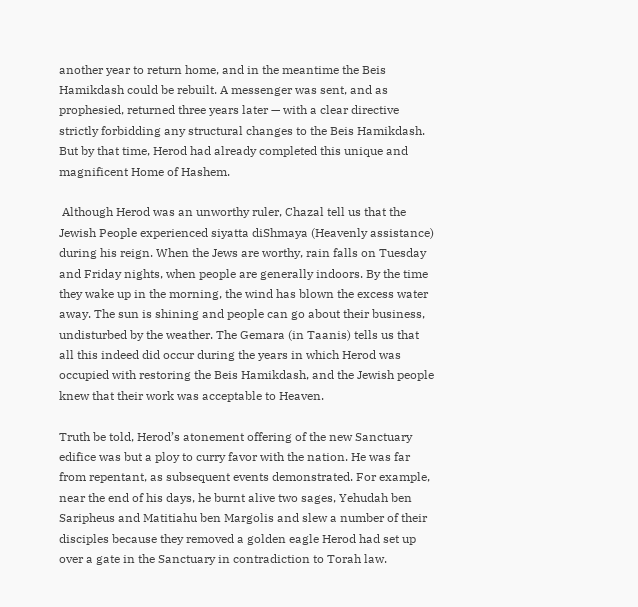another year to return home, and in the meantime the Beis Hamikdash could be rebuilt. A messenger was sent, and as prophesied, returned three years later — with a clear directive strictly forbidding any structural changes to the Beis Hamikdash. But by that time, Herod had already completed this unique and magnificent Home of Hashem.

 Although Herod was an unworthy ruler, Chazal tell us that the Jewish People experienced siyatta diShmaya (Heavenly assistance) during his reign. When the Jews are worthy, rain falls on Tuesday and Friday nights, when people are generally indoors. By the time they wake up in the morning, the wind has blown the excess water away. The sun is shining and people can go about their business, undisturbed by the weather. The Gemara (in Taanis) tells us that all this indeed did occur during the years in which Herod was occupied with restoring the Beis Hamikdash, and the Jewish people knew that their work was acceptable to Heaven.

Truth be told, Herod’s atonement offering of the new Sanctuary edifice was but a ploy to curry favor with the nation. He was far from repentant, as subsequent events demonstrated. For example, near the end of his days, he burnt alive two sages, Yehudah ben Saripheus and Matitiahu ben Margolis and slew a number of their disciples because they removed a golden eagle Herod had set up over a gate in the Sanctuary in contradiction to Torah law.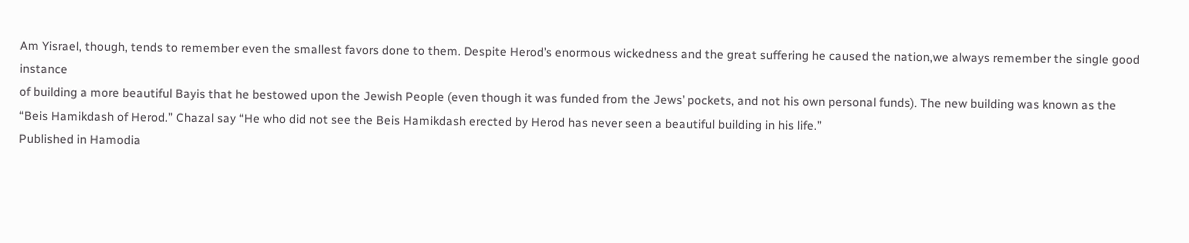Am Yisrael, though, tends to remember even the smallest favors done to them. Despite Herod’s enormous wickedness and the great suffering he caused the nation,we always remember the single good instance
of building a more beautiful Bayis that he bestowed upon the Jewish People (even though it was funded from the Jews’ pockets, and not his own personal funds). The new building was known as the “Beis Hamikdash of Herod.” Chazal say “He who did not see the Beis Hamikdash erected by Herod has never seen a beautiful building in his life.”
Published in Hamodia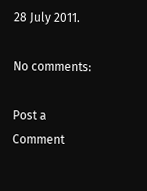28 July 2011.

No comments:

Post a Comment